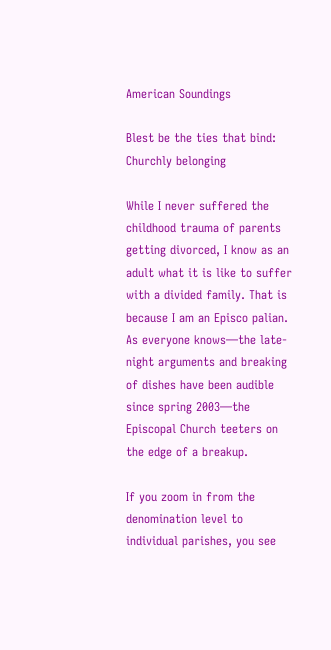American Soundings

Blest be the ties that bind: Churchly belonging

While I never suffered the childhood trauma of parents getting divorced, I know as an adult what it is like to suffer with a divided family. That is because I am an Episco palian. As everyone knows—the late-night arguments and breaking of dishes have been audible since spring 2003—the Episcopal Church teeters on the edge of a breakup.

If you zoom in from the denomination level to individual parishes, you see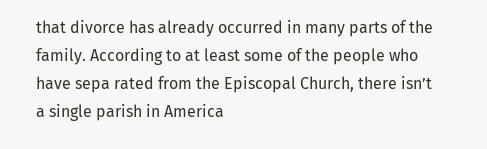that divorce has already occurred in many parts of the family. According to at least some of the people who have sepa rated from the Episcopal Church, there isn’t a single parish in America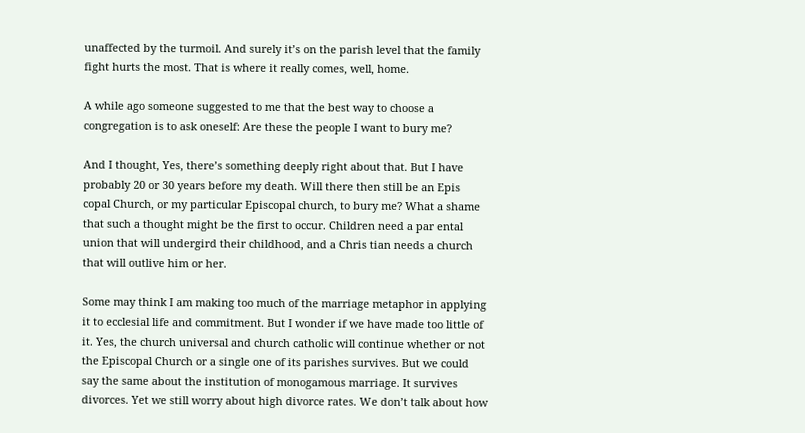unaffected by the turmoil. And surely it’s on the parish level that the family fight hurts the most. That is where it really comes, well, home.

A while ago someone suggested to me that the best way to choose a congregation is to ask oneself: Are these the people I want to bury me?

And I thought, Yes, there’s something deeply right about that. But I have probably 20 or 30 years before my death. Will there then still be an Epis copal Church, or my particular Episcopal church, to bury me? What a shame that such a thought might be the first to occur. Children need a par ental union that will undergird their childhood, and a Chris tian needs a church that will outlive him or her.

Some may think I am making too much of the marriage metaphor in applying it to ecclesial life and commitment. But I wonder if we have made too little of it. Yes, the church universal and church catholic will continue whether or not the Episcopal Church or a single one of its parishes survives. But we could say the same about the institution of monogamous marriage. It survives divorces. Yet we still worry about high divorce rates. We don’t talk about how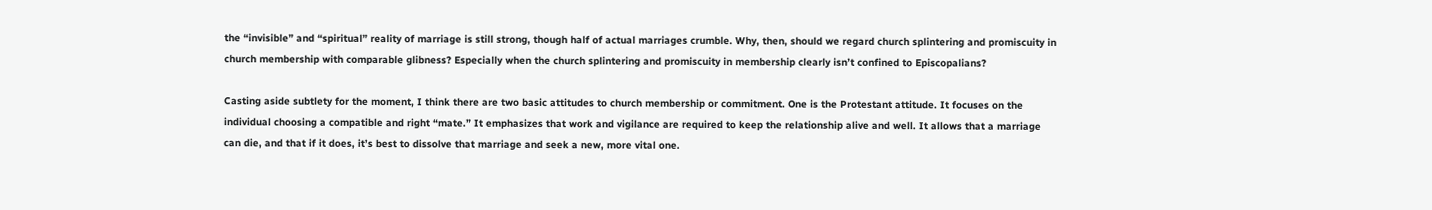the “invisible” and “spiritual” reality of marriage is still strong, though half of actual marriages crumble. Why, then, should we regard church splintering and promiscuity in church membership with comparable glibness? Especially when the church splintering and promiscuity in membership clearly isn’t confined to Episcopalians?

Casting aside subtlety for the moment, I think there are two basic attitudes to church membership or commitment. One is the Protestant attitude. It focuses on the individual choosing a compatible and right “mate.” It emphasizes that work and vigilance are required to keep the relationship alive and well. It allows that a marriage can die, and that if it does, it’s best to dissolve that marriage and seek a new, more vital one.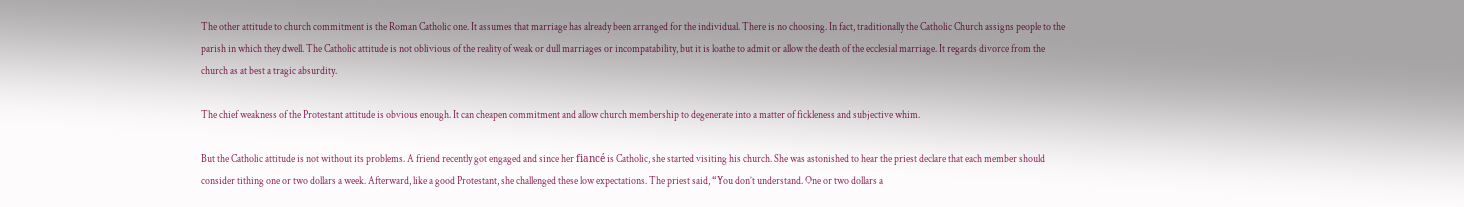The other attitude to church commitment is the Roman Catholic one. It assumes that marriage has already been arranged for the individual. There is no choosing. In fact, traditionally the Catholic Church assigns people to the parish in which they dwell. The Catholic attitude is not oblivious of the reality of weak or dull marriages or incompatability, but it is loathe to admit or allow the death of the ecclesial marriage. It regards divorce from the church as at best a tragic absurdity.

The chief weakness of the Protestant attitude is obvious enough. It can cheapen commitment and allow church membership to degenerate into a matter of fickleness and subjective whim.

But the Catholic attitude is not without its problems. A friend recently got engaged and since her fiancé is Catholic, she started visiting his church. She was astonished to hear the priest declare that each member should consider tithing one or two dollars a week. Afterward, like a good Protestant, she challenged these low expectations. The priest said, “You don’t understand. One or two dollars a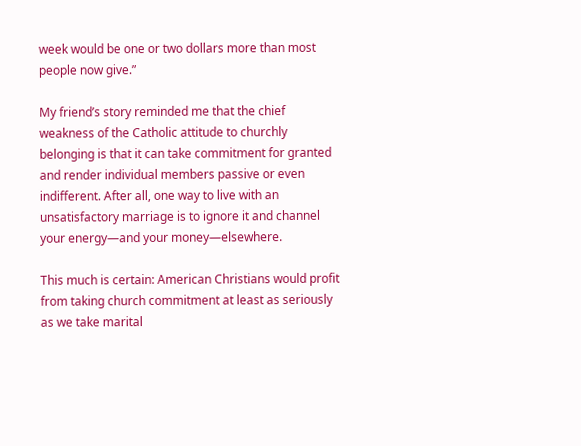week would be one or two dollars more than most people now give.”

My friend’s story reminded me that the chief weakness of the Catholic attitude to churchly belonging is that it can take commitment for granted and render individual members passive or even indifferent. After all, one way to live with an unsatisfactory marriage is to ignore it and channel your energy—and your money—elsewhere.

This much is certain: American Christians would profit from taking church commitment at least as seriously as we take marital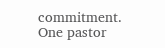commitment. One pastor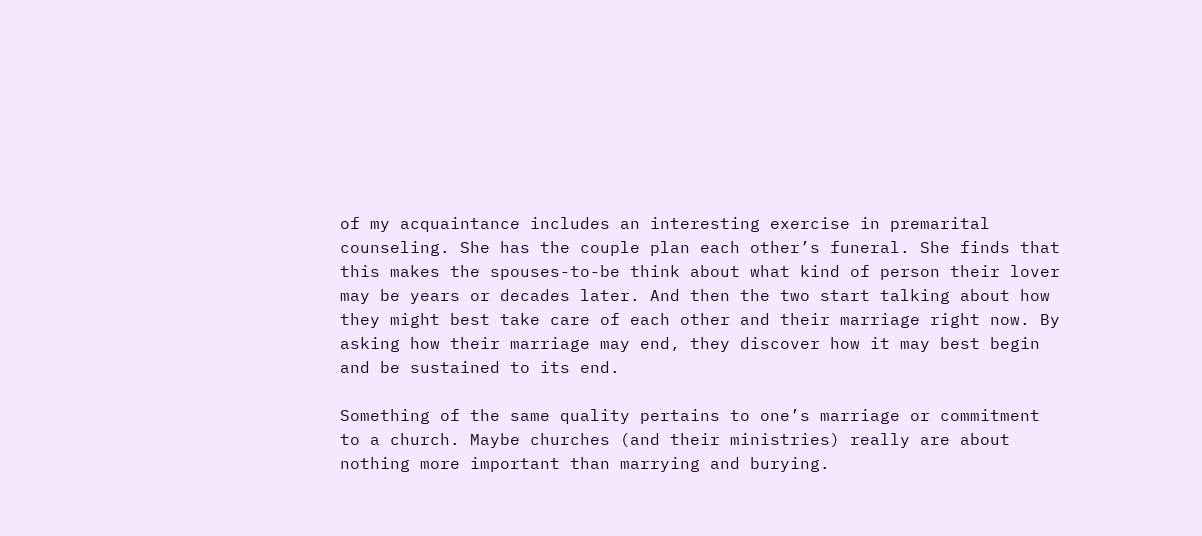of my acquaintance includes an interesting exercise in premarital counseling. She has the couple plan each other’s funeral. She finds that this makes the spouses-to-be think about what kind of person their lover may be years or decades later. And then the two start talking about how they might best take care of each other and their marriage right now. By asking how their marriage may end, they discover how it may best begin and be sustained to its end.

Something of the same quality pertains to one’s marriage or commitment to a church. Maybe churches (and their ministries) really are about nothing more important than marrying and burying.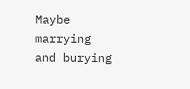Maybe marrying and burying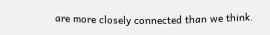are more closely connected than we think.